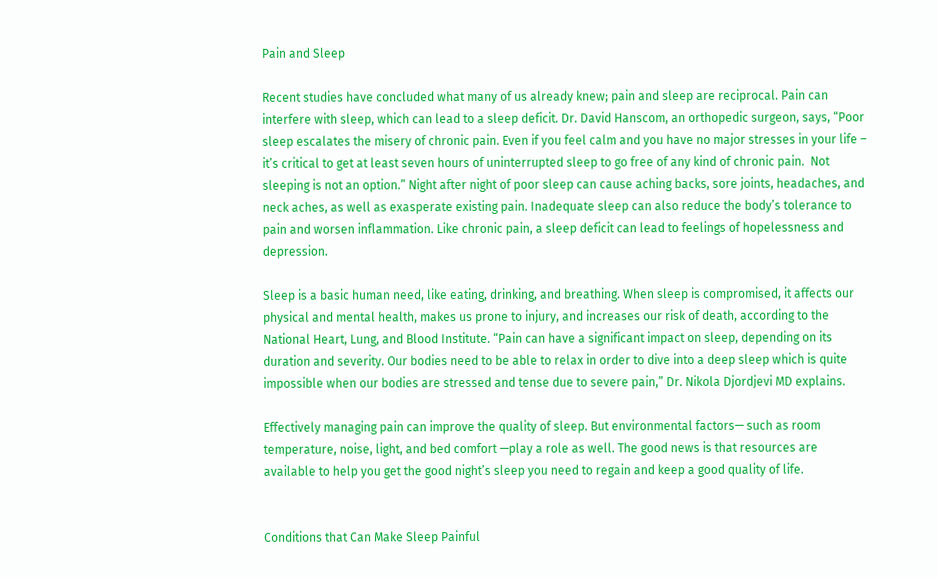Pain and Sleep

Recent studies have concluded what many of us already knew; pain and sleep are reciprocal. Pain can interfere with sleep, which can lead to a sleep deficit. Dr. David Hanscom, an orthopedic surgeon, says, “Poor sleep escalates the misery of chronic pain. Even if you feel calm and you have no major stresses in your life – it’s critical to get at least seven hours of uninterrupted sleep to go free of any kind of chronic pain.  Not sleeping is not an option.” Night after night of poor sleep can cause aching backs, sore joints, headaches, and neck aches, as well as exasperate existing pain. Inadequate sleep can also reduce the body’s tolerance to pain and worsen inflammation. Like chronic pain, a sleep deficit can lead to feelings of hopelessness and depression.

Sleep is a basic human need, like eating, drinking, and breathing. When sleep is compromised, it affects our physical and mental health, makes us prone to injury, and increases our risk of death, according to the National Heart, Lung, and Blood Institute. “Pain can have a significant impact on sleep, depending on its duration and severity. Our bodies need to be able to relax in order to dive into a deep sleep which is quite impossible when our bodies are stressed and tense due to severe pain,” Dr. Nikola Djordjevi MD explains.

Effectively managing pain can improve the quality of sleep. But environmental factors— such as room temperature, noise, light, and bed comfort —play a role as well. The good news is that resources are available to help you get the good night’s sleep you need to regain and keep a good quality of life.


Conditions that Can Make Sleep Painful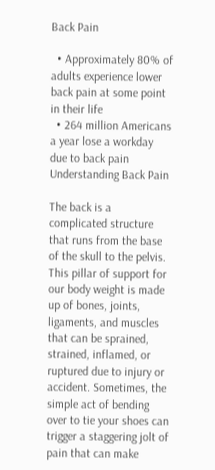Back Pain

  • Approximately 80% of adults experience lower back pain at some point in their life
  • 264 million Americans a year lose a workday due to back pain
Understanding Back Pain

The back is a complicated structure that runs from the base of the skull to the pelvis. This pillar of support for our body weight is made up of bones, joints, ligaments, and muscles that can be sprained, strained, inflamed, or ruptured due to injury or accident. Sometimes, the simple act of bending over to tie your shoes can trigger a staggering jolt of pain that can make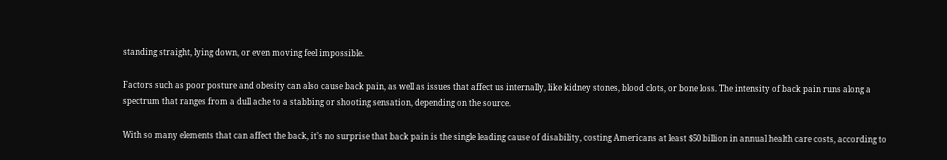standing straight, lying down, or even moving feel impossible.

Factors such as poor posture and obesity can also cause back pain, as well as issues that affect us internally, like kidney stones, blood clots, or bone loss. The intensity of back pain runs along a spectrum that ranges from a dull ache to a stabbing or shooting sensation, depending on the source.

With so many elements that can affect the back, it’s no surprise that back pain is the single leading cause of disability, costing Americans at least $50 billion in annual health care costs, according to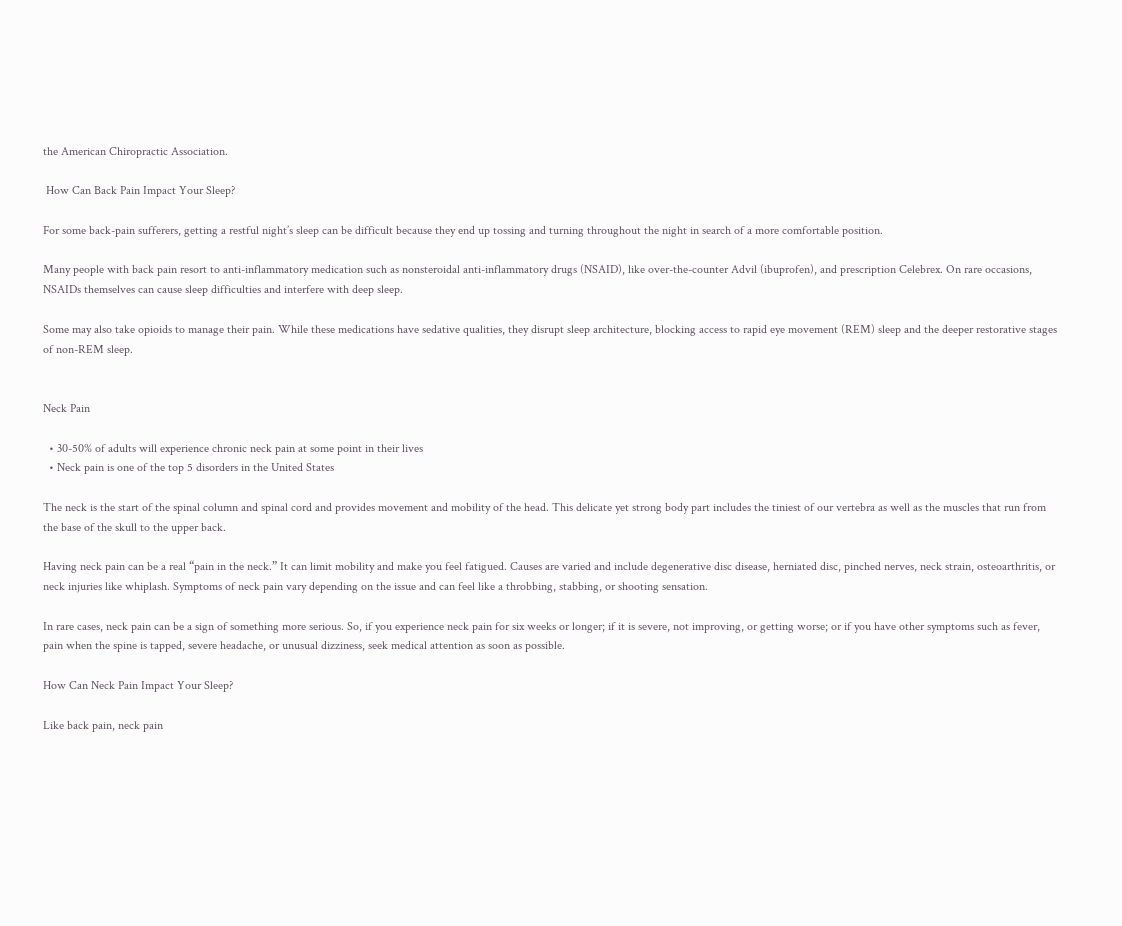the American Chiropractic Association.

 How Can Back Pain Impact Your Sleep?

For some back-pain sufferers, getting a restful night’s sleep can be difficult because they end up tossing and turning throughout the night in search of a more comfortable position.

Many people with back pain resort to anti-inflammatory medication such as nonsteroidal anti-inflammatory drugs (NSAID), like over-the-counter Advil (ibuprofen), and prescription Celebrex. On rare occasions, NSAIDs themselves can cause sleep difficulties and interfere with deep sleep.

Some may also take opioids to manage their pain. While these medications have sedative qualities, they disrupt sleep architecture, blocking access to rapid eye movement (REM) sleep and the deeper restorative stages of non-REM sleep.


Neck Pain

  • 30-50% of adults will experience chronic neck pain at some point in their lives
  • Neck pain is one of the top 5 disorders in the United States

The neck is the start of the spinal column and spinal cord and provides movement and mobility of the head. This delicate yet strong body part includes the tiniest of our vertebra as well as the muscles that run from the base of the skull to the upper back.

Having neck pain can be a real “pain in the neck.” It can limit mobility and make you feel fatigued. Causes are varied and include degenerative disc disease, herniated disc, pinched nerves, neck strain, osteoarthritis, or neck injuries like whiplash. Symptoms of neck pain vary depending on the issue and can feel like a throbbing, stabbing, or shooting sensation.

In rare cases, neck pain can be a sign of something more serious. So, if you experience neck pain for six weeks or longer; if it is severe, not improving, or getting worse; or if you have other symptoms such as fever, pain when the spine is tapped, severe headache, or unusual dizziness, seek medical attention as soon as possible.

How Can Neck Pain Impact Your Sleep?

Like back pain, neck pain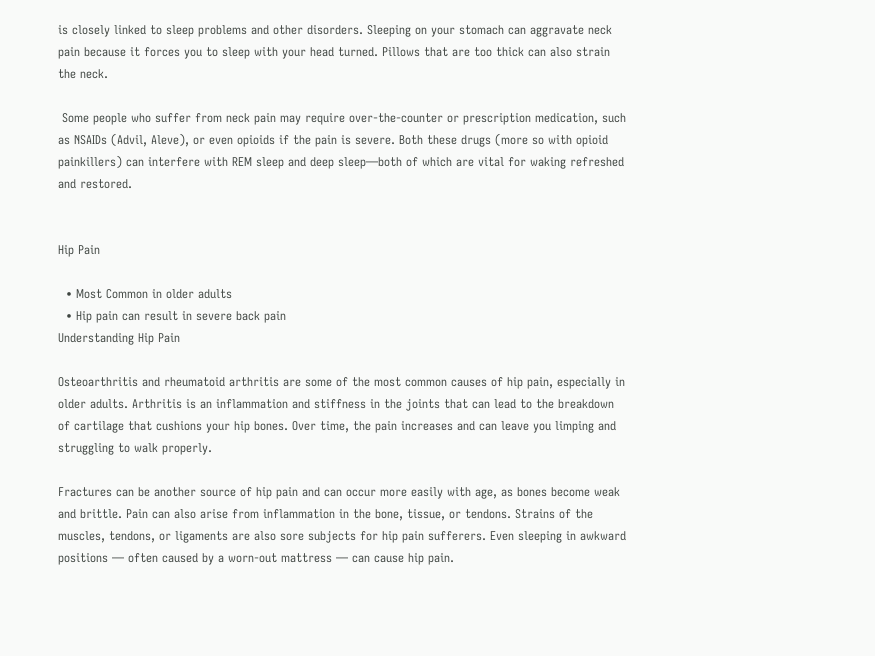is closely linked to sleep problems and other disorders. Sleeping on your stomach can aggravate neck pain because it forces you to sleep with your head turned. Pillows that are too thick can also strain the neck.

 Some people who suffer from neck pain may require over-the-counter or prescription medication, such as NSAIDs (Advil, Aleve), or even opioids if the pain is severe. Both these drugs (more so with opioid painkillers) can interfere with REM sleep and deep sleep—both of which are vital for waking refreshed and restored.


Hip Pain

  • Most Common in older adults
  • Hip pain can result in severe back pain
Understanding Hip Pain

Osteoarthritis and rheumatoid arthritis are some of the most common causes of hip pain, especially in older adults. Arthritis is an inflammation and stiffness in the joints that can lead to the breakdown of cartilage that cushions your hip bones. Over time, the pain increases and can leave you limping and struggling to walk properly.

Fractures can be another source of hip pain and can occur more easily with age, as bones become weak and brittle. Pain can also arise from inflammation in the bone, tissue, or tendons. Strains of the muscles, tendons, or ligaments are also sore subjects for hip pain sufferers. Even sleeping in awkward positions — often caused by a worn-out mattress — can cause hip pain.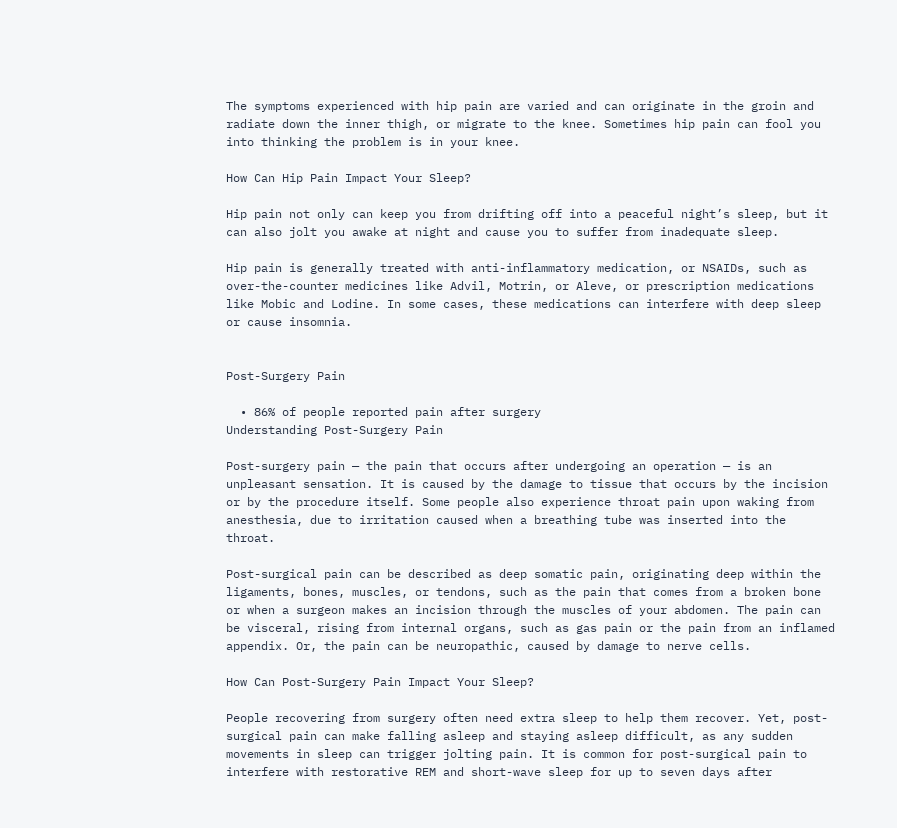The symptoms experienced with hip pain are varied and can originate in the groin and radiate down the inner thigh, or migrate to the knee. Sometimes hip pain can fool you into thinking the problem is in your knee.

How Can Hip Pain Impact Your Sleep?

Hip pain not only can keep you from drifting off into a peaceful night’s sleep, but it can also jolt you awake at night and cause you to suffer from inadequate sleep.

Hip pain is generally treated with anti-inflammatory medication, or NSAIDs, such as over-the-counter medicines like Advil, Motrin, or Aleve, or prescription medications like Mobic and Lodine. In some cases, these medications can interfere with deep sleep or cause insomnia.


Post-Surgery Pain

  • 86% of people reported pain after surgery
Understanding Post-Surgery Pain

Post-surgery pain — the pain that occurs after undergoing an operation — is an unpleasant sensation. It is caused by the damage to tissue that occurs by the incision or by the procedure itself. Some people also experience throat pain upon waking from anesthesia, due to irritation caused when a breathing tube was inserted into the throat.

Post-surgical pain can be described as deep somatic pain, originating deep within the ligaments, bones, muscles, or tendons, such as the pain that comes from a broken bone or when a surgeon makes an incision through the muscles of your abdomen. The pain can be visceral, rising from internal organs, such as gas pain or the pain from an inflamed appendix. Or, the pain can be neuropathic, caused by damage to nerve cells.

How Can Post-Surgery Pain Impact Your Sleep?

People recovering from surgery often need extra sleep to help them recover. Yet, post-surgical pain can make falling asleep and staying asleep difficult, as any sudden movements in sleep can trigger jolting pain. It is common for post-surgical pain to interfere with restorative REM and short-wave sleep for up to seven days after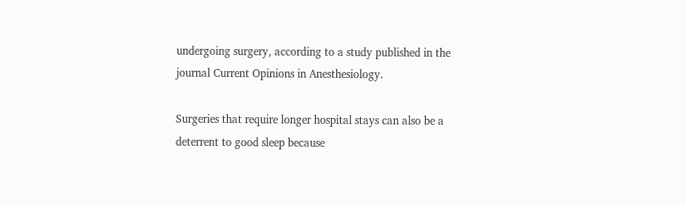undergoing surgery, according to a study published in the journal Current Opinions in Anesthesiology.

Surgeries that require longer hospital stays can also be a deterrent to good sleep because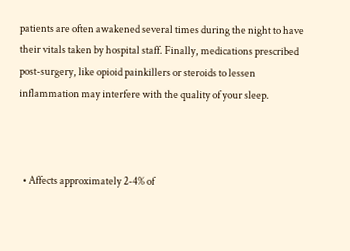patients are often awakened several times during the night to have their vitals taken by hospital staff. Finally, medications prescribed post-surgery, like opioid painkillers or steroids to lessen inflammation may interfere with the quality of your sleep.



  • Affects approximately 2-4% of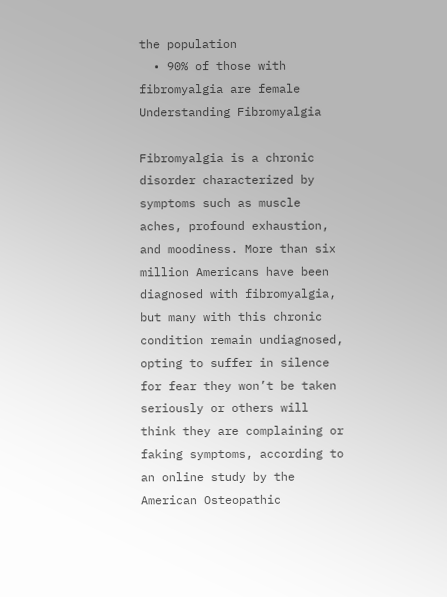the population
  • 90% of those with fibromyalgia are female
Understanding Fibromyalgia

Fibromyalgia is a chronic disorder characterized by symptoms such as muscle aches, profound exhaustion, and moodiness. More than six million Americans have been diagnosed with fibromyalgia, but many with this chronic condition remain undiagnosed, opting to suffer in silence for fear they won’t be taken seriously or others will think they are complaining or faking symptoms, according to an online study by the American Osteopathic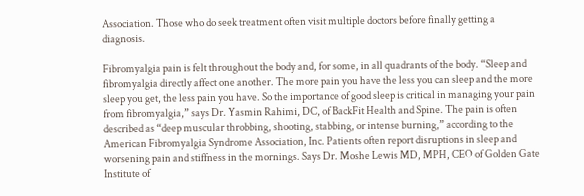Association. Those who do seek treatment often visit multiple doctors before finally getting a diagnosis.

Fibromyalgia pain is felt throughout the body and, for some, in all quadrants of the body. “Sleep and fibromyalgia directly affect one another. The more pain you have the less you can sleep and the more sleep you get, the less pain you have. So the importance of good sleep is critical in managing your pain from fibromyalgia,” says Dr. Yasmin Rahimi, DC, of BackFit Health and Spine. The pain is often described as “deep muscular throbbing, shooting, stabbing, or intense burning,” according to the American Fibromyalgia Syndrome Association, Inc. Patients often report disruptions in sleep and worsening pain and stiffness in the mornings. Says Dr. Moshe Lewis MD, MPH, CEO of Golden Gate Institute of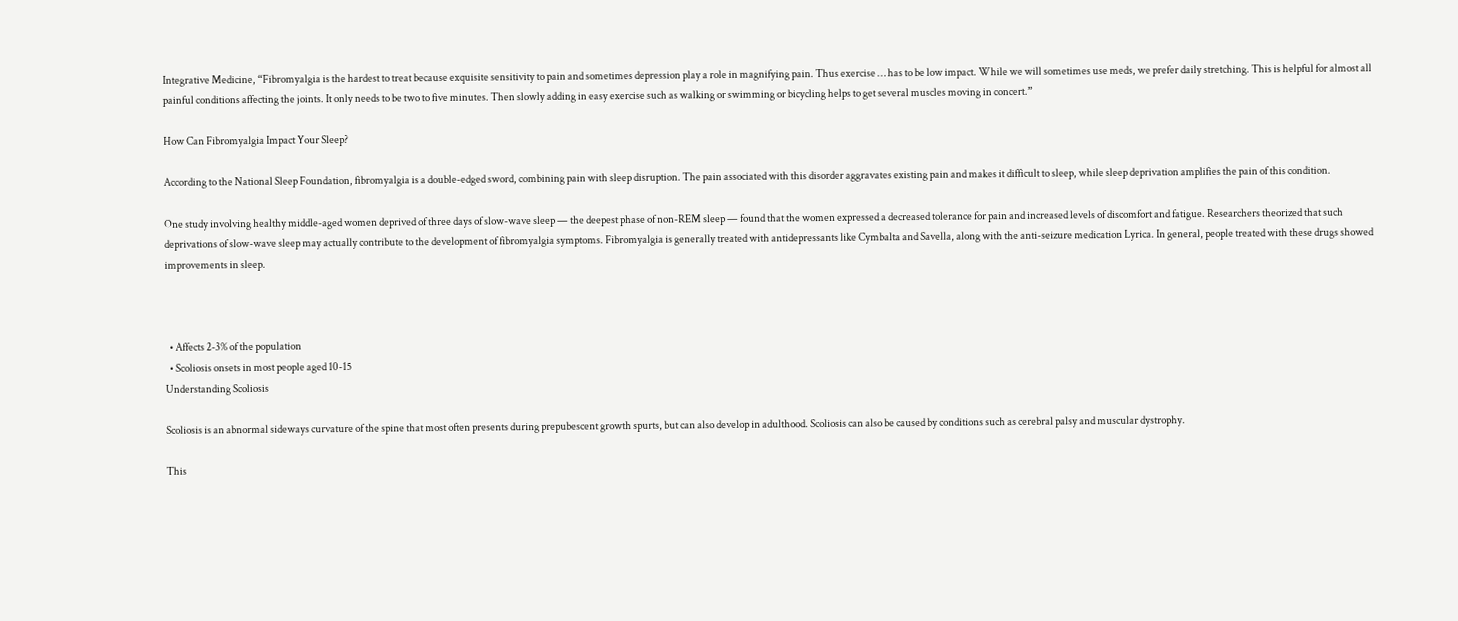Integrative Medicine, “Fibromyalgia is the hardest to treat because exquisite sensitivity to pain and sometimes depression play a role in magnifying pain. Thus exercise … has to be low impact. While we will sometimes use meds, we prefer daily stretching. This is helpful for almost all painful conditions affecting the joints. It only needs to be two to five minutes. Then slowly adding in easy exercise such as walking or swimming or bicycling helps to get several muscles moving in concert.”

How Can Fibromyalgia Impact Your Sleep?

According to the National Sleep Foundation, fibromyalgia is a double-edged sword, combining pain with sleep disruption. The pain associated with this disorder aggravates existing pain and makes it difficult to sleep, while sleep deprivation amplifies the pain of this condition.

One study involving healthy middle-aged women deprived of three days of slow-wave sleep — the deepest phase of non-REM sleep — found that the women expressed a decreased tolerance for pain and increased levels of discomfort and fatigue. Researchers theorized that such deprivations of slow-wave sleep may actually contribute to the development of fibromyalgia symptoms. Fibromyalgia is generally treated with antidepressants like Cymbalta and Savella, along with the anti-seizure medication Lyrica. In general, people treated with these drugs showed improvements in sleep.



  • Affects 2-3% of the population
  • Scoliosis onsets in most people aged 10-15
Understanding Scoliosis

Scoliosis is an abnormal sideways curvature of the spine that most often presents during prepubescent growth spurts, but can also develop in adulthood. Scoliosis can also be caused by conditions such as cerebral palsy and muscular dystrophy.

This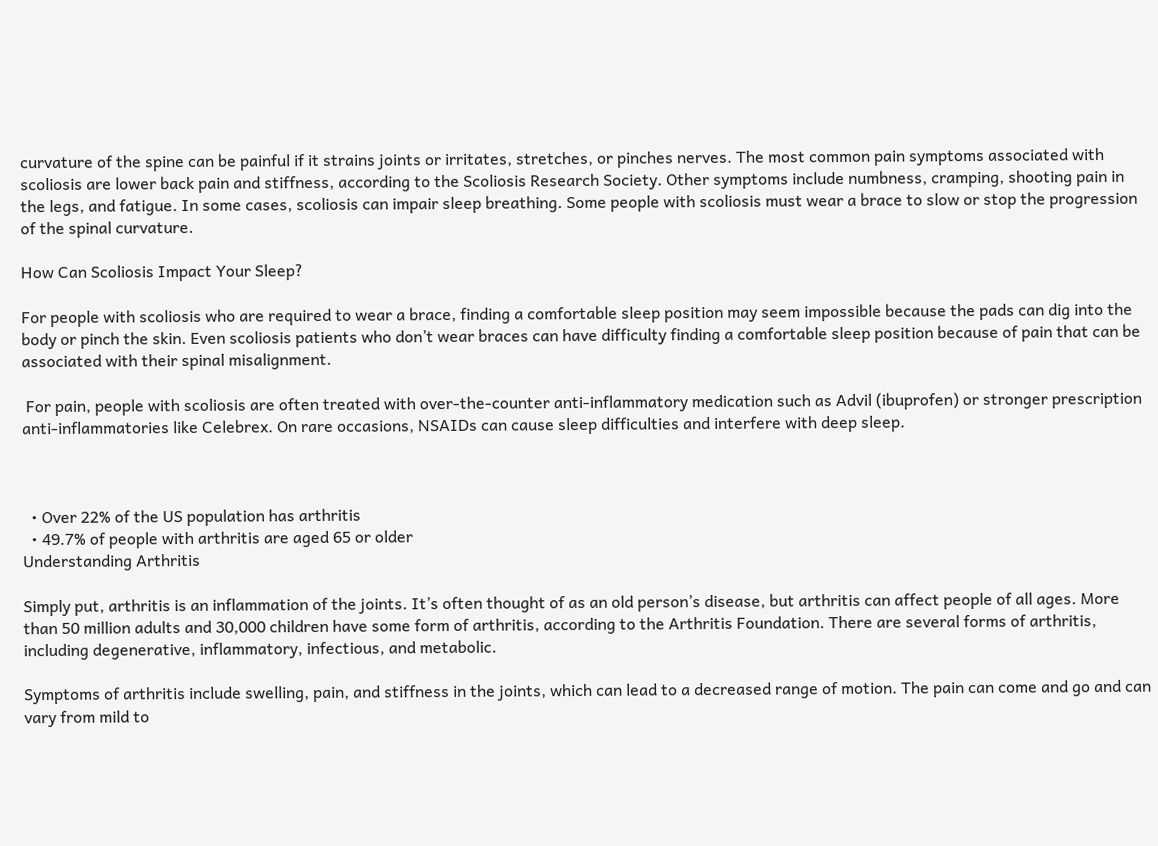curvature of the spine can be painful if it strains joints or irritates, stretches, or pinches nerves. The most common pain symptoms associated with scoliosis are lower back pain and stiffness, according to the Scoliosis Research Society. Other symptoms include numbness, cramping, shooting pain in the legs, and fatigue. In some cases, scoliosis can impair sleep breathing. Some people with scoliosis must wear a brace to slow or stop the progression of the spinal curvature.

How Can Scoliosis Impact Your Sleep?

For people with scoliosis who are required to wear a brace, finding a comfortable sleep position may seem impossible because the pads can dig into the body or pinch the skin. Even scoliosis patients who don’t wear braces can have difficulty finding a comfortable sleep position because of pain that can be associated with their spinal misalignment.

 For pain, people with scoliosis are often treated with over-the-counter anti-inflammatory medication such as Advil (ibuprofen) or stronger prescription anti-inflammatories like Celebrex. On rare occasions, NSAIDs can cause sleep difficulties and interfere with deep sleep.



  • Over 22% of the US population has arthritis
  • 49.7% of people with arthritis are aged 65 or older
Understanding Arthritis

Simply put, arthritis is an inflammation of the joints. It’s often thought of as an old person’s disease, but arthritis can affect people of all ages. More than 50 million adults and 30,000 children have some form of arthritis, according to the Arthritis Foundation. There are several forms of arthritis, including degenerative, inflammatory, infectious, and metabolic.

Symptoms of arthritis include swelling, pain, and stiffness in the joints, which can lead to a decreased range of motion. The pain can come and go and can vary from mild to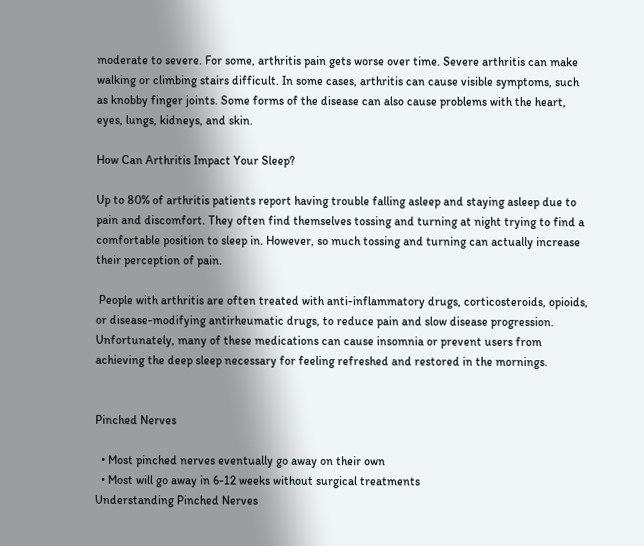moderate to severe. For some, arthritis pain gets worse over time. Severe arthritis can make walking or climbing stairs difficult. In some cases, arthritis can cause visible symptoms, such as knobby finger joints. Some forms of the disease can also cause problems with the heart, eyes, lungs, kidneys, and skin.

How Can Arthritis Impact Your Sleep?

Up to 80% of arthritis patients report having trouble falling asleep and staying asleep due to pain and discomfort. They often find themselves tossing and turning at night trying to find a comfortable position to sleep in. However, so much tossing and turning can actually increase their perception of pain.

 People with arthritis are often treated with anti-inflammatory drugs, corticosteroids, opioids, or disease-modifying antirheumatic drugs, to reduce pain and slow disease progression. Unfortunately, many of these medications can cause insomnia or prevent users from achieving the deep sleep necessary for feeling refreshed and restored in the mornings.


Pinched Nerves

  • Most pinched nerves eventually go away on their own
  • Most will go away in 6-12 weeks without surgical treatments
Understanding Pinched Nerves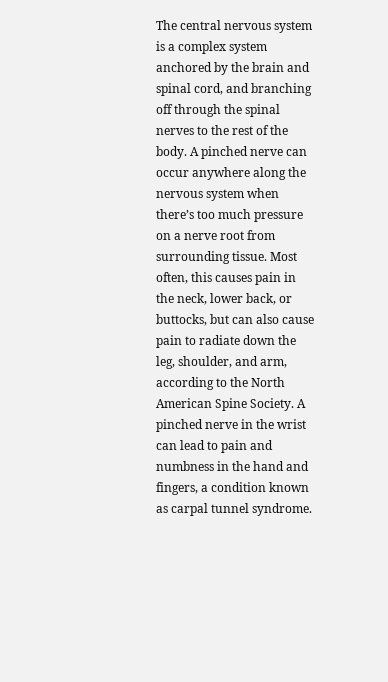The central nervous system is a complex system anchored by the brain and spinal cord, and branching off through the spinal nerves to the rest of the body. A pinched nerve can occur anywhere along the nervous system when there’s too much pressure on a nerve root from surrounding tissue. Most often, this causes pain in the neck, lower back, or buttocks, but can also cause pain to radiate down the leg, shoulder, and arm, according to the North American Spine Society. A pinched nerve in the wrist can lead to pain and numbness in the hand and fingers, a condition known as carpal tunnel syndrome.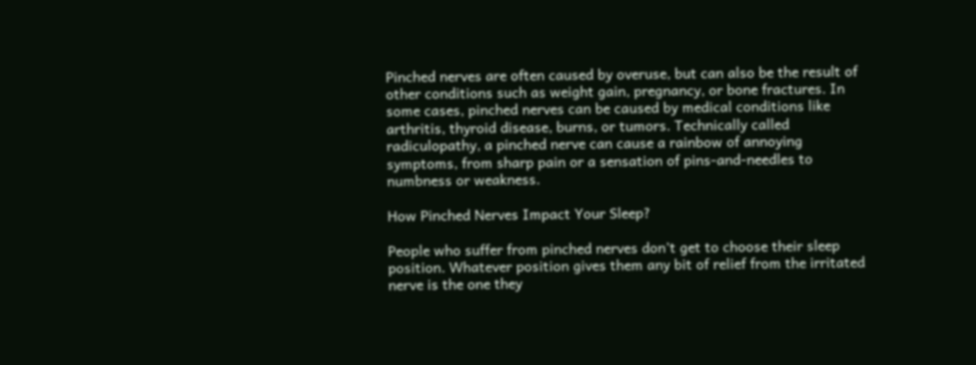Pinched nerves are often caused by overuse, but can also be the result of other conditions such as weight gain, pregnancy, or bone fractures. In some cases, pinched nerves can be caused by medical conditions like arthritis, thyroid disease, burns, or tumors. Technically called radiculopathy, a pinched nerve can cause a rainbow of annoying symptoms, from sharp pain or a sensation of pins-and-needles to numbness or weakness.

How Pinched Nerves Impact Your Sleep?

People who suffer from pinched nerves don’t get to choose their sleep position. Whatever position gives them any bit of relief from the irritated nerve is the one they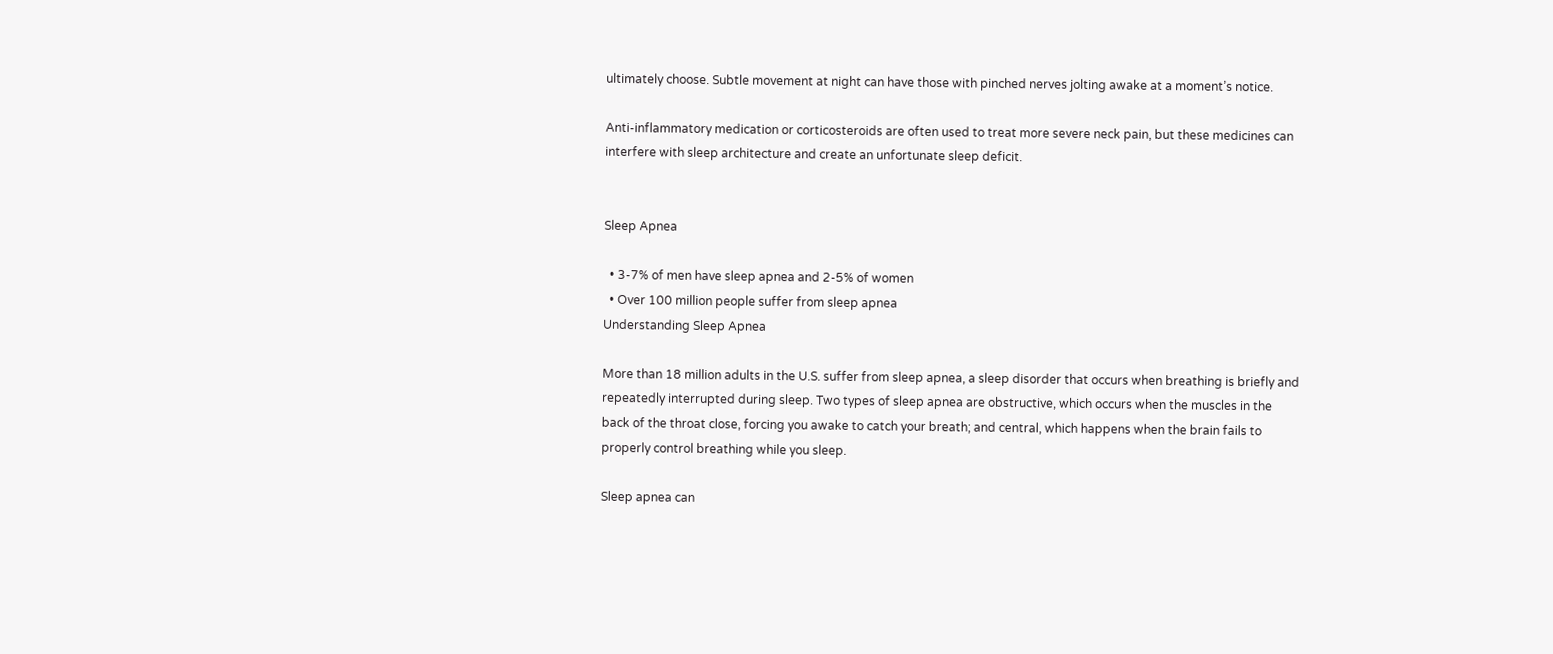ultimately choose. Subtle movement at night can have those with pinched nerves jolting awake at a moment’s notice.

Anti-inflammatory medication or corticosteroids are often used to treat more severe neck pain, but these medicines can interfere with sleep architecture and create an unfortunate sleep deficit.


Sleep Apnea

  • 3-7% of men have sleep apnea and 2-5% of women
  • Over 100 million people suffer from sleep apnea
Understanding Sleep Apnea

More than 18 million adults in the U.S. suffer from sleep apnea, a sleep disorder that occurs when breathing is briefly and repeatedly interrupted during sleep. Two types of sleep apnea are obstructive, which occurs when the muscles in the back of the throat close, forcing you awake to catch your breath; and central, which happens when the brain fails to properly control breathing while you sleep.

Sleep apnea can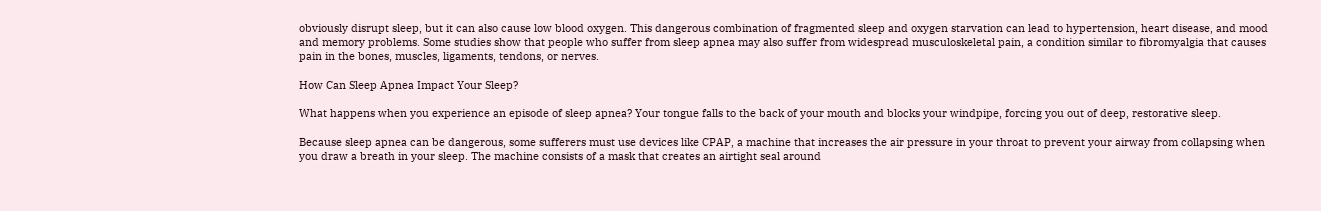obviously disrupt sleep, but it can also cause low blood oxygen. This dangerous combination of fragmented sleep and oxygen starvation can lead to hypertension, heart disease, and mood and memory problems. Some studies show that people who suffer from sleep apnea may also suffer from widespread musculoskeletal pain, a condition similar to fibromyalgia that causes pain in the bones, muscles, ligaments, tendons, or nerves.

How Can Sleep Apnea Impact Your Sleep?

What happens when you experience an episode of sleep apnea? Your tongue falls to the back of your mouth and blocks your windpipe, forcing you out of deep, restorative sleep.

Because sleep apnea can be dangerous, some sufferers must use devices like CPAP, a machine that increases the air pressure in your throat to prevent your airway from collapsing when you draw a breath in your sleep. The machine consists of a mask that creates an airtight seal around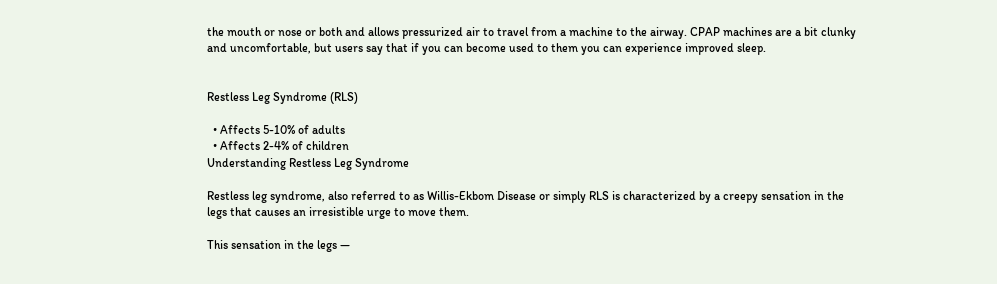the mouth or nose or both and allows pressurized air to travel from a machine to the airway. CPAP machines are a bit clunky and uncomfortable, but users say that if you can become used to them you can experience improved sleep.


Restless Leg Syndrome (RLS)

  • Affects 5-10% of adults
  • Affects 2-4% of children
Understanding Restless Leg Syndrome

Restless leg syndrome, also referred to as Willis-Ekbom Disease or simply RLS is characterized by a creepy sensation in the legs that causes an irresistible urge to move them.

This sensation in the legs —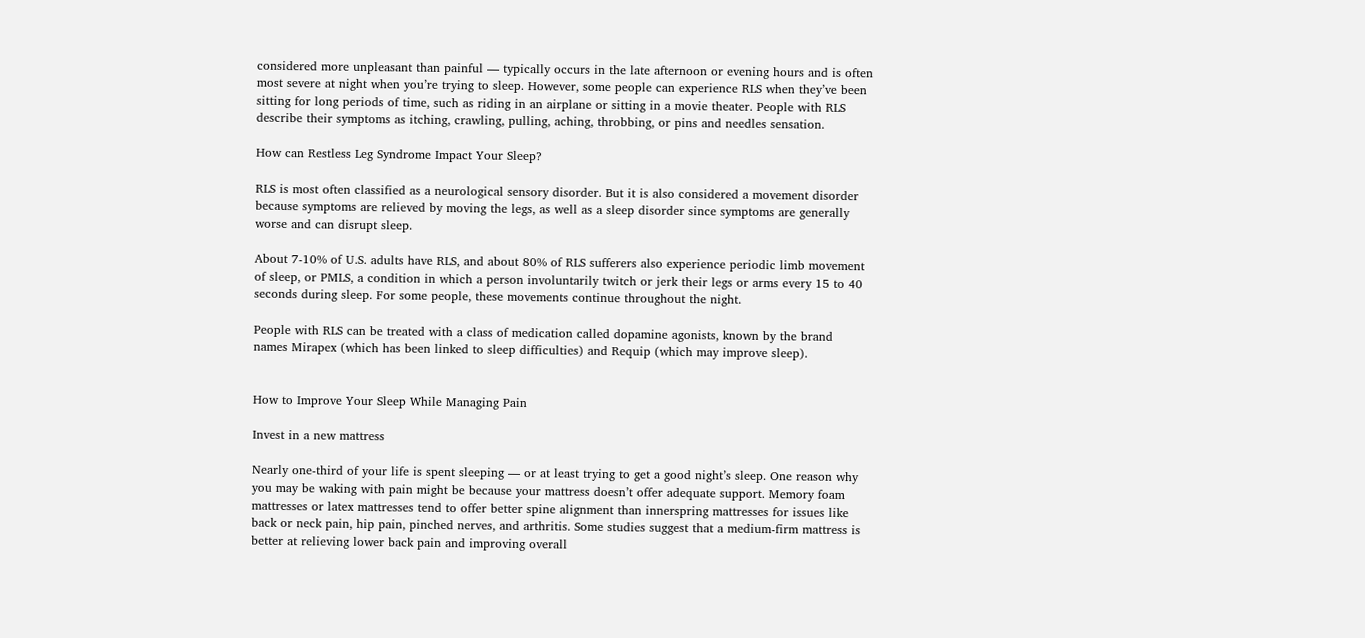considered more unpleasant than painful — typically occurs in the late afternoon or evening hours and is often most severe at night when you’re trying to sleep. However, some people can experience RLS when they’ve been sitting for long periods of time, such as riding in an airplane or sitting in a movie theater. People with RLS describe their symptoms as itching, crawling, pulling, aching, throbbing, or pins and needles sensation.

How can Restless Leg Syndrome Impact Your Sleep?

RLS is most often classified as a neurological sensory disorder. But it is also considered a movement disorder because symptoms are relieved by moving the legs, as well as a sleep disorder since symptoms are generally worse and can disrupt sleep.

About 7-10% of U.S. adults have RLS, and about 80% of RLS sufferers also experience periodic limb movement of sleep, or PMLS, a condition in which a person involuntarily twitch or jerk their legs or arms every 15 to 40 seconds during sleep. For some people, these movements continue throughout the night.

People with RLS can be treated with a class of medication called dopamine agonists, known by the brand names Mirapex (which has been linked to sleep difficulties) and Requip (which may improve sleep).


How to Improve Your Sleep While Managing Pain

Invest in a new mattress

Nearly one-third of your life is spent sleeping — or at least trying to get a good night’s sleep. One reason why you may be waking with pain might be because your mattress doesn’t offer adequate support. Memory foam mattresses or latex mattresses tend to offer better spine alignment than innerspring mattresses for issues like back or neck pain, hip pain, pinched nerves, and arthritis. Some studies suggest that a medium-firm mattress is better at relieving lower back pain and improving overall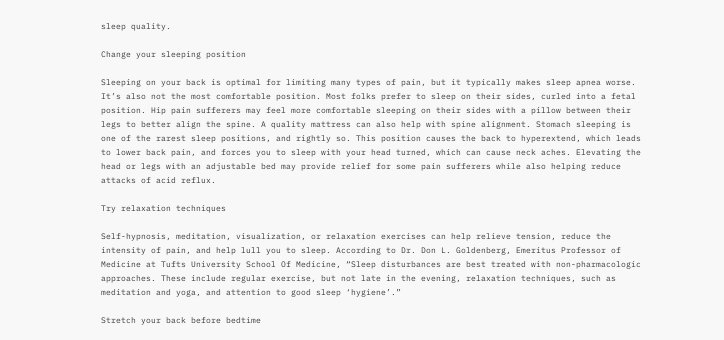sleep quality.

Change your sleeping position

Sleeping on your back is optimal for limiting many types of pain, but it typically makes sleep apnea worse. It’s also not the most comfortable position. Most folks prefer to sleep on their sides, curled into a fetal position. Hip pain sufferers may feel more comfortable sleeping on their sides with a pillow between their legs to better align the spine. A quality mattress can also help with spine alignment. Stomach sleeping is one of the rarest sleep positions, and rightly so. This position causes the back to hyperextend, which leads to lower back pain, and forces you to sleep with your head turned, which can cause neck aches. Elevating the head or legs with an adjustable bed may provide relief for some pain sufferers while also helping reduce attacks of acid reflux.

Try relaxation techniques

Self-hypnosis, meditation, visualization, or relaxation exercises can help relieve tension, reduce the intensity of pain, and help lull you to sleep. According to Dr. Don L. Goldenberg, Emeritus Professor of Medicine at Tufts University School Of Medicine, “Sleep disturbances are best treated with non-pharmacologic approaches. These include regular exercise, but not late in the evening, relaxation techniques, such as meditation and yoga, and attention to good sleep ‘hygiene’.”

Stretch your back before bedtime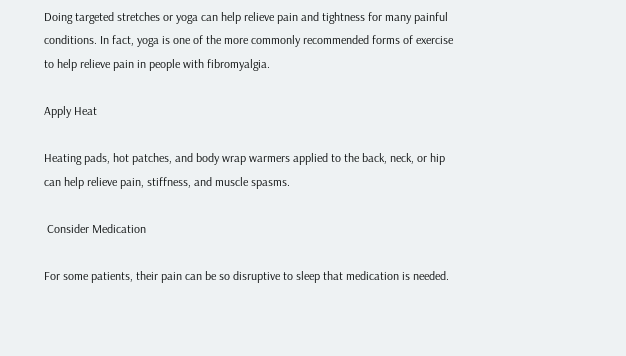Doing targeted stretches or yoga can help relieve pain and tightness for many painful conditions. In fact, yoga is one of the more commonly recommended forms of exercise to help relieve pain in people with fibromyalgia.

Apply Heat

Heating pads, hot patches, and body wrap warmers applied to the back, neck, or hip can help relieve pain, stiffness, and muscle spasms.

 Consider Medication

For some patients, their pain can be so disruptive to sleep that medication is needed.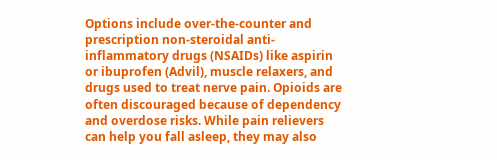Options include over-the-counter and prescription non-steroidal anti-inflammatory drugs (NSAIDs) like aspirin or ibuprofen (Advil), muscle relaxers, and drugs used to treat nerve pain. Opioids are often discouraged because of dependency and overdose risks. While pain relievers can help you fall asleep, they may also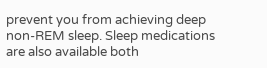prevent you from achieving deep non-REM sleep. Sleep medications are also available both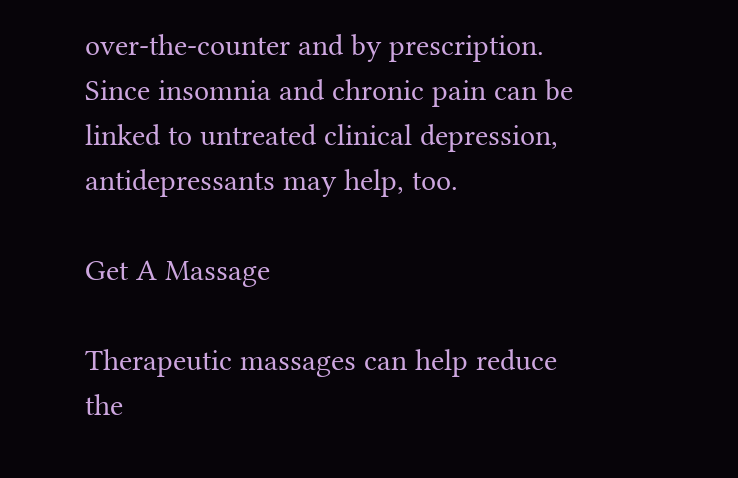over-the-counter and by prescription. Since insomnia and chronic pain can be linked to untreated clinical depression, antidepressants may help, too.

Get A Massage

Therapeutic massages can help reduce the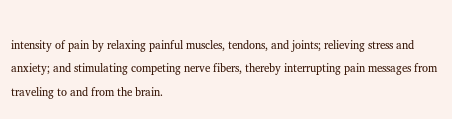intensity of pain by relaxing painful muscles, tendons, and joints; relieving stress and anxiety; and stimulating competing nerve fibers, thereby interrupting pain messages from traveling to and from the brain.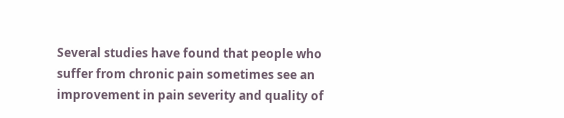Several studies have found that people who suffer from chronic pain sometimes see an improvement in pain severity and quality of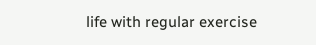life with regular exercise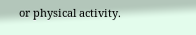or physical activity.